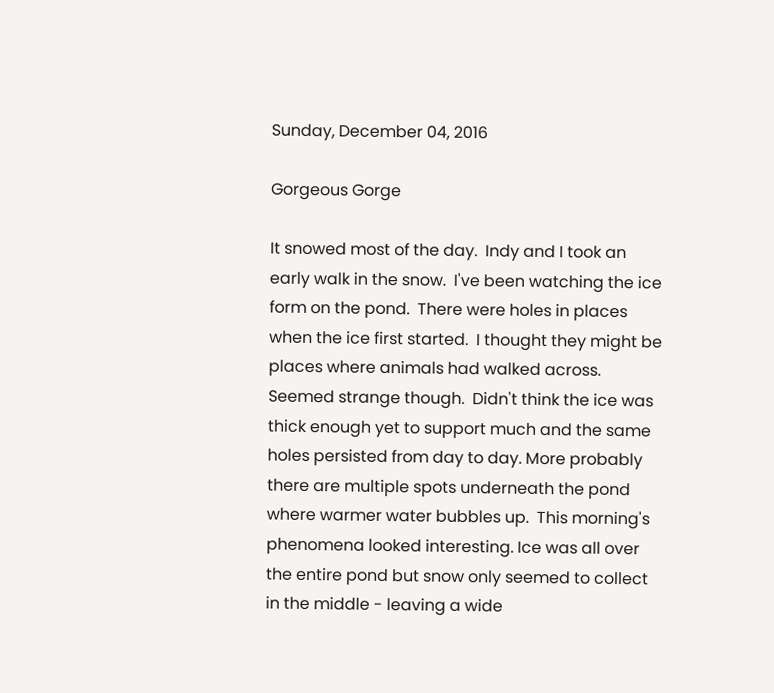Sunday, December 04, 2016

Gorgeous Gorge

It snowed most of the day.  Indy and I took an early walk in the snow.  I've been watching the ice form on the pond.  There were holes in places when the ice first started.  I thought they might be places where animals had walked across.  Seemed strange though.  Didn't think the ice was thick enough yet to support much and the same holes persisted from day to day. More probably there are multiple spots underneath the pond where warmer water bubbles up.  This morning's phenomena looked interesting. Ice was all over the entire pond but snow only seemed to collect in the middle - leaving a wide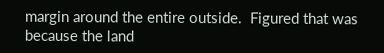margin around the entire outside.  Figured that was because the land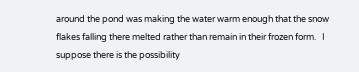around the pond was making the water warm enough that the snow flakes falling there melted rather than remain in their frozen form.   I suppose there is the possibility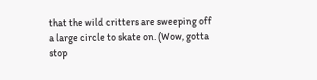that the wild critters are sweeping off a large circle to skate on. (Wow, gotta stop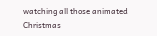watching all those animated Christmas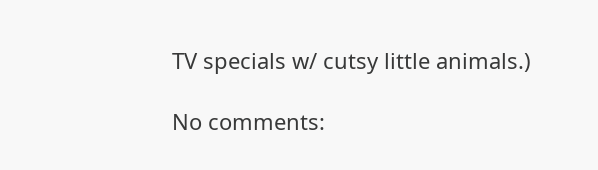TV specials w/ cutsy little animals.)

No comments: